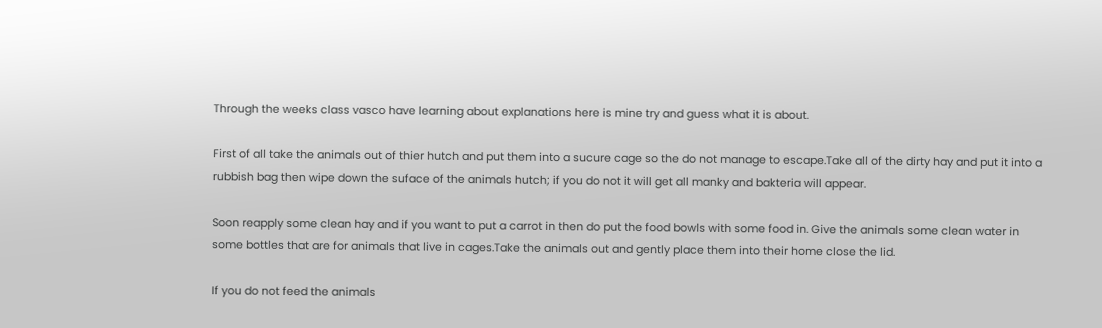Through the weeks class vasco have learning about explanations here is mine try and guess what it is about.

First of all take the animals out of thier hutch and put them into a sucure cage so the do not manage to escape.Take all of the dirty hay and put it into a rubbish bag then wipe down the suface of the animals hutch; if you do not it will get all manky and bakteria will appear.

Soon reapply some clean hay and if you want to put a carrot in then do put the food bowls with some food in. Give the animals some clean water in some bottles that are for animals that live in cages.Take the animals out and gently place them into their home close the lid.

If you do not feed the animals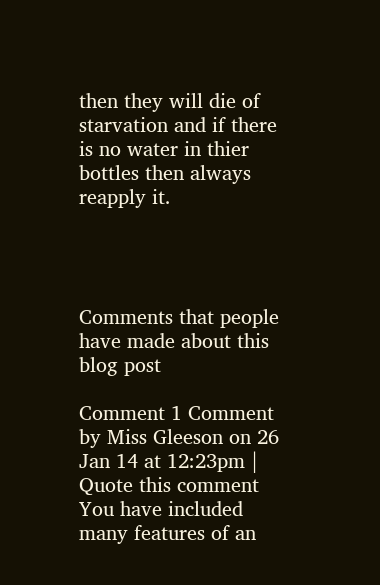then they will die of starvation and if there is no water in thier bottles then always reapply it.




Comments that people have made about this blog post

Comment 1 Comment by Miss Gleeson on 26 Jan 14 at 12:23pm | Quote this comment
You have included many features of an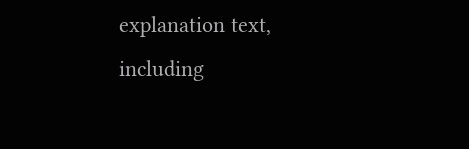explanation text, including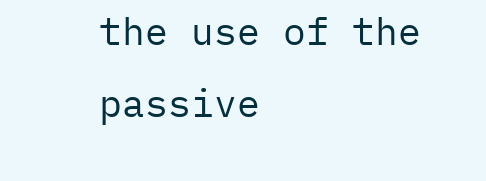the use of the passive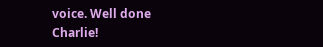voice. Well done Charlie!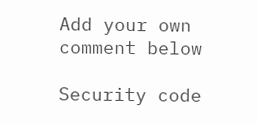Add your own comment below

Security code